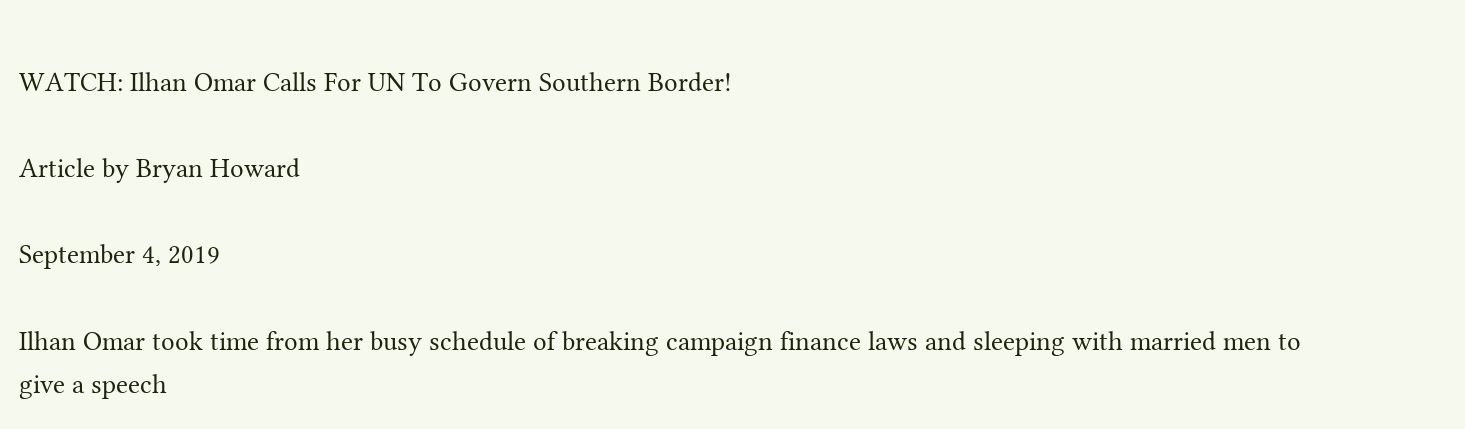WATCH: Ilhan Omar Calls For UN To Govern Southern Border!

Article by Bryan Howard

September 4, 2019

Ilhan Omar took time from her busy schedule of breaking campaign finance laws and sleeping with married men to give a speech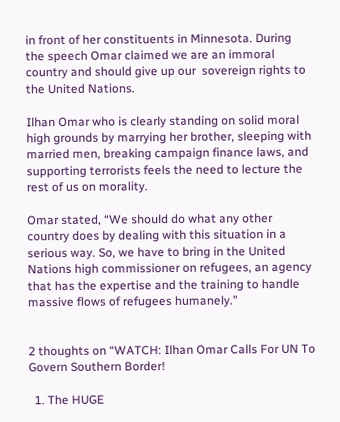in front of her constituents in Minnesota. During the speech Omar claimed we are an immoral country and should give up our  sovereign rights to the United Nations.

Ilhan Omar who is clearly standing on solid moral high grounds by marrying her brother, sleeping with married men, breaking campaign finance laws, and supporting terrorists feels the need to lecture the rest of us on morality.

Omar stated, “We should do what any other country does by dealing with this situation in a serious way. So, we have to bring in the United Nations high commissioner on refugees, an agency that has the expertise and the training to handle massive flows of refugees humanely.”


2 thoughts on “WATCH: Ilhan Omar Calls For UN To Govern Southern Border!

  1. The HUGE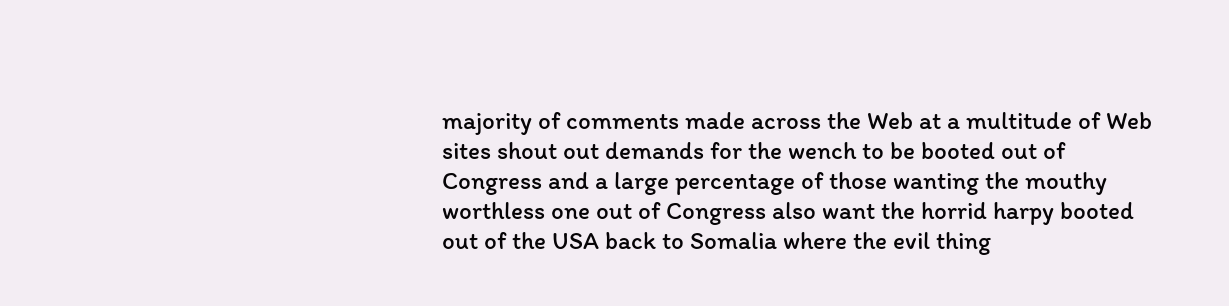majority of comments made across the Web at a multitude of Web sites shout out demands for the wench to be booted out of Congress and a large percentage of those wanting the mouthy worthless one out of Congress also want the horrid harpy booted out of the USA back to Somalia where the evil thing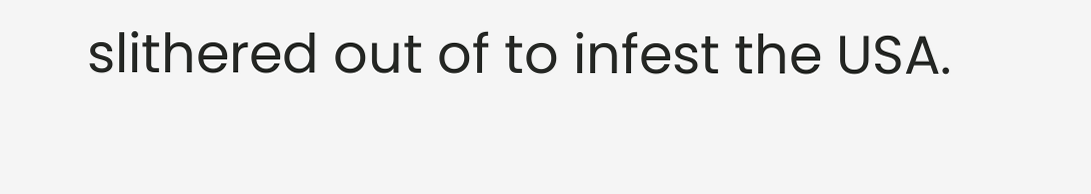slithered out of to infest the USA.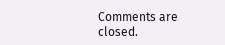Comments are closed.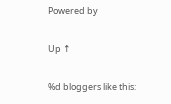Powered by

Up ↑

%d bloggers like this: